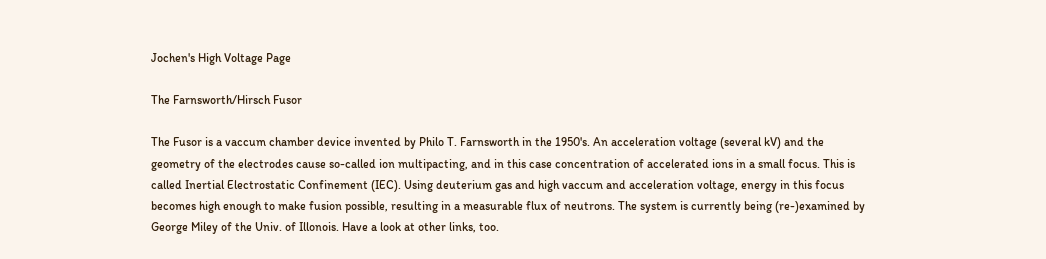Jochen's High Voltage Page

The Farnsworth/Hirsch Fusor

The Fusor is a vaccum chamber device invented by Philo T. Farnsworth in the 1950's. An acceleration voltage (several kV) and the geometry of the electrodes cause so-called ion multipacting, and in this case concentration of accelerated ions in a small focus. This is called Inertial Electrostatic Confinement (IEC). Using deuterium gas and high vaccum and acceleration voltage, energy in this focus becomes high enough to make fusion possible, resulting in a measurable flux of neutrons. The system is currently being (re-)examined by George Miley of the Univ. of Illonois. Have a look at other links, too.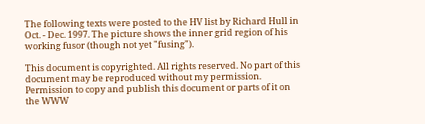The following texts were posted to the HV list by Richard Hull in Oct. - Dec. 1997. The picture shows the inner grid region of his working fusor (though not yet "fusing").

This document is copyrighted. All rights reserved. No part of this document may be reproduced without my permission. Permission to copy and publish this document or parts of it on the WWW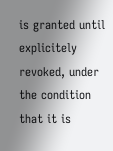is granted until explicitely revoked, under the condition that it is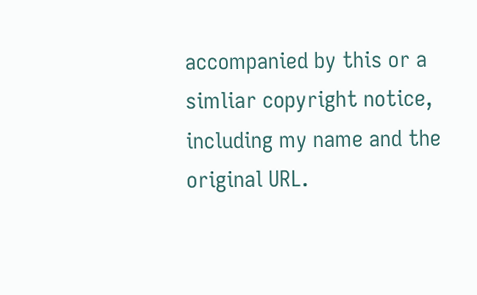accompanied by this or a simliar copyright notice, including my name and the original URL.